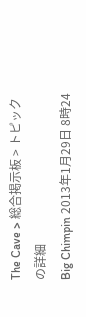The Cave > 総合掲示板 > トピックの詳細
Big Chimpin 2013年1月29日 8時24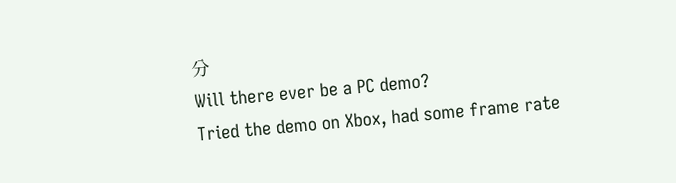分
Will there ever be a PC demo?
Tried the demo on Xbox, had some frame rate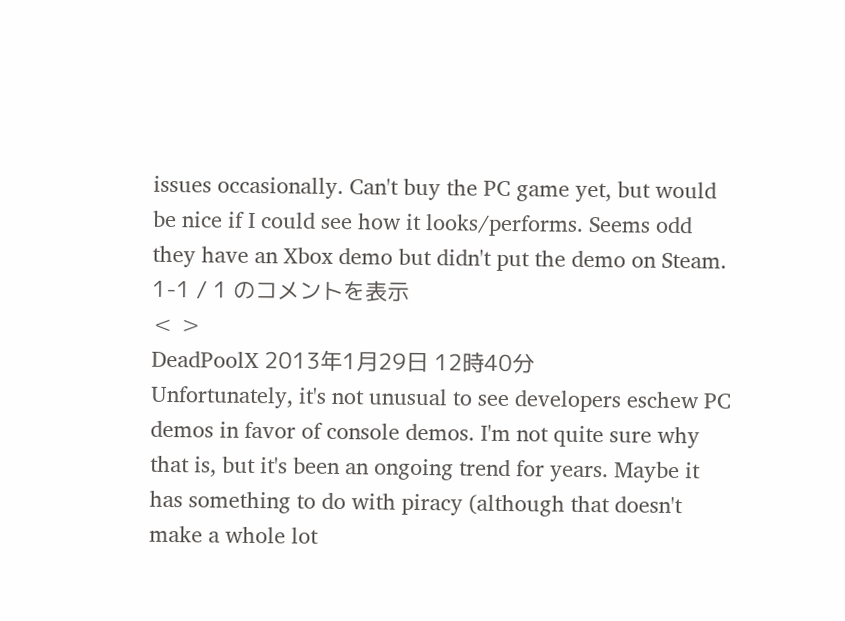issues occasionally. Can't buy the PC game yet, but would be nice if I could see how it looks/performs. Seems odd they have an Xbox demo but didn't put the demo on Steam.
1-1 / 1 のコメントを表示
< >
DeadPoolX 2013年1月29日 12時40分
Unfortunately, it's not unusual to see developers eschew PC demos in favor of console demos. I'm not quite sure why that is, but it's been an ongoing trend for years. Maybe it has something to do with piracy (although that doesn't make a whole lot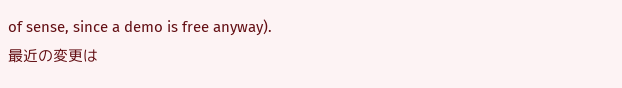of sense, since a demo is free anyway).
最近の変更は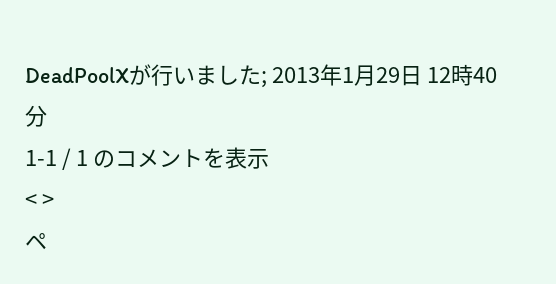DeadPoolXが行いました; 2013年1月29日 12時40分
1-1 / 1 のコメントを表示
< >
ペ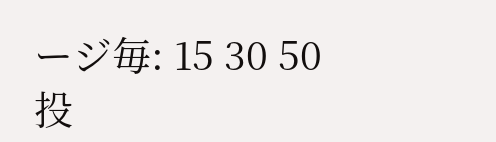ージ毎: 15 30 50
投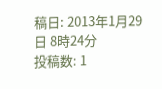稿日: 2013年1月29日 8時24分
投稿数: 1